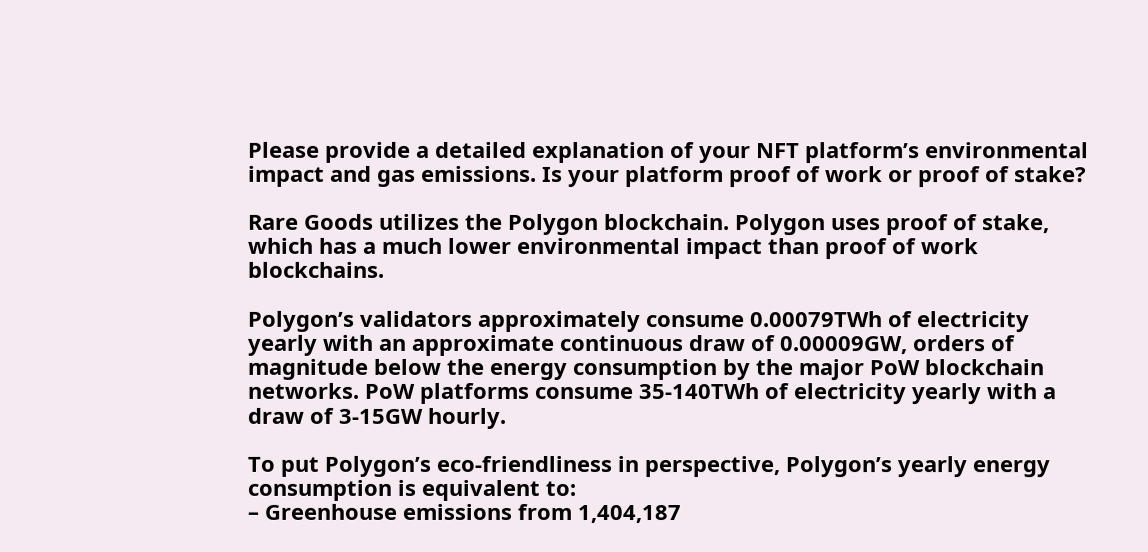Please provide a detailed explanation of your NFT platform’s environmental impact and gas emissions. Is your platform proof of work or proof of stake?

Rare Goods utilizes the Polygon blockchain. Polygon uses proof of stake, which has a much lower environmental impact than proof of work blockchains.

Polygon’s validators approximately consume 0.00079TWh of electricity yearly with an approximate continuous draw of 0.00009GW, orders of magnitude below the energy consumption by the major PoW blockchain networks. PoW platforms consume 35-140TWh of electricity yearly with a draw of 3-15GW hourly.

To put Polygon’s eco-friendliness in perspective, Polygon’s yearly energy consumption is equivalent to:
– Greenhouse emissions from 1,404,187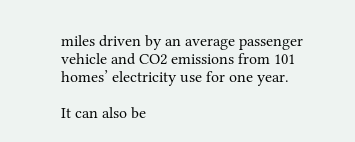miles driven by an average passenger vehicle and CO2 emissions from 101 homes’ electricity use for one year.

It can also be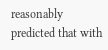reasonably predicted that with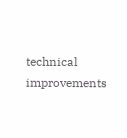technical improvements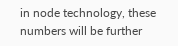in node technology, these numbers will be further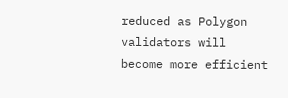reduced as Polygon validators will become more efficient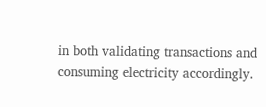in both validating transactions and consuming electricity accordingly.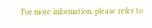For more information, please refer to